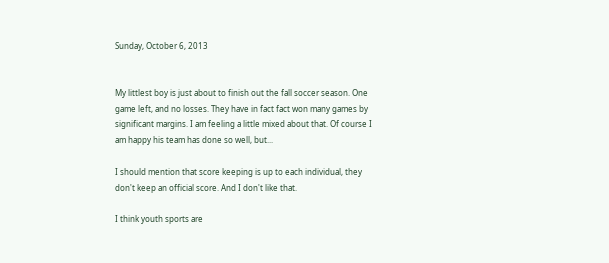Sunday, October 6, 2013


My littlest boy is just about to finish out the fall soccer season. One game left, and no losses. They have in fact fact won many games by significant margins. I am feeling a little mixed about that. Of course I am happy his team has done so well, but...

I should mention that score keeping is up to each individual, they don't keep an official score. And I don't like that.

I think youth sports are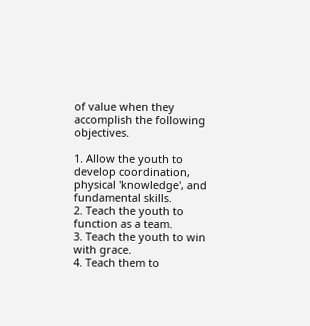of value when they accomplish the following objectives.

1. Allow the youth to develop coordination, physical 'knowledge', and fundamental skills.
2. Teach the youth to function as a team.
3. Teach the youth to win with grace.
4. Teach them to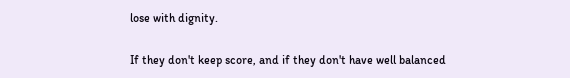lose with dignity.

If they don't keep score, and if they don't have well balanced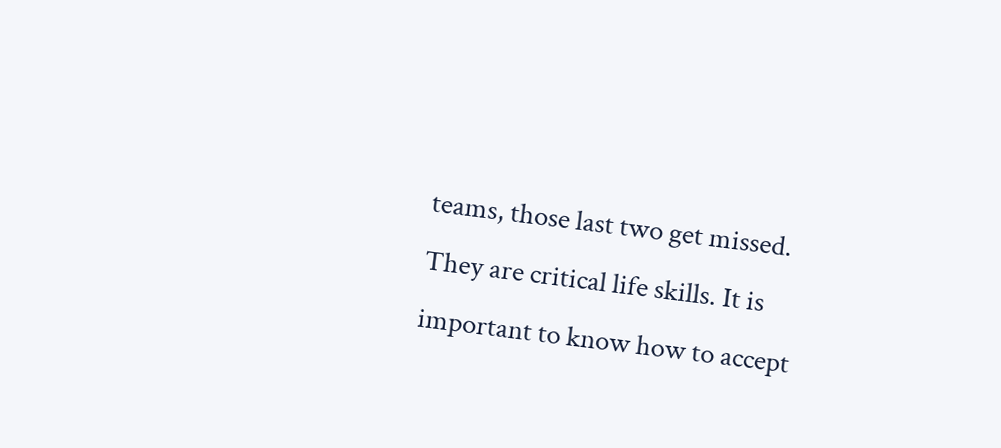teams, those last two get missed. They are critical life skills. It is important to know how to accept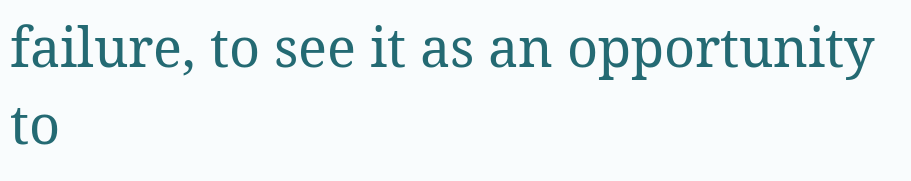failure, to see it as an opportunity to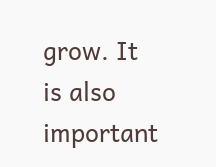grow. It is also important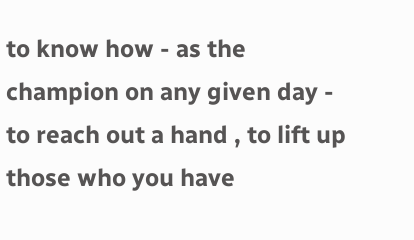to know how - as the champion on any given day - to reach out a hand , to lift up those who you have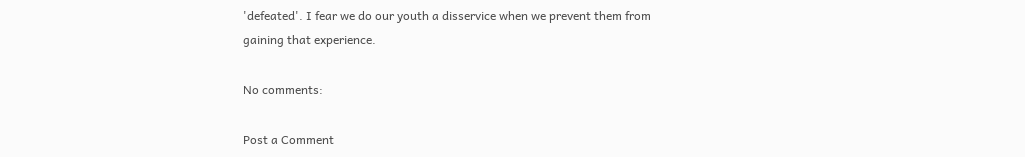'defeated'. I fear we do our youth a disservice when we prevent them from gaining that experience.

No comments:

Post a Comment